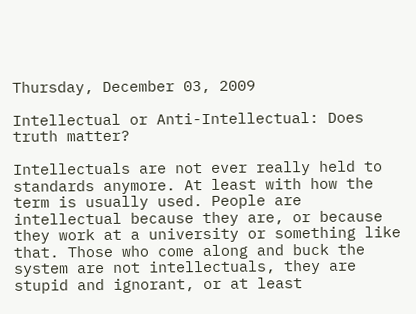Thursday, December 03, 2009

Intellectual or Anti-Intellectual: Does truth matter?

Intellectuals are not ever really held to standards anymore. At least with how the term is usually used. People are intellectual because they are, or because they work at a university or something like that. Those who come along and buck the system are not intellectuals, they are stupid and ignorant, or at least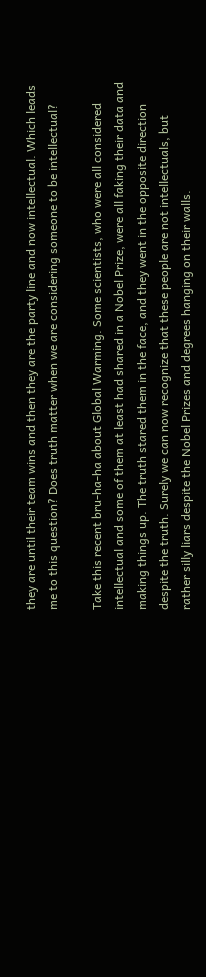they are until their team wins and then they are the party line and now intellectual. Which leads me to this question? Does truth matter when we are considering someone to be intellectual?

Take this recent bru-ha-ha about Global Warming. Some scientists, who were all considered intellectual and some of them at least had shared in a Nobel Prize, were all faking their data and making things up. The truth stared them in the face, and they went in the opposite direction despite the truth. Surely we can now recognize that these people are not intellectuals, but rather silly liars despite the Nobel Prizes and degrees hanging on their walls.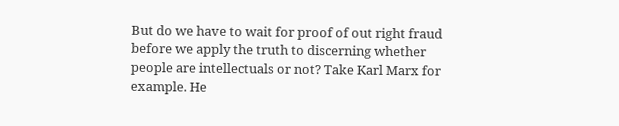But do we have to wait for proof of out right fraud before we apply the truth to discerning whether people are intellectuals or not? Take Karl Marx for example. He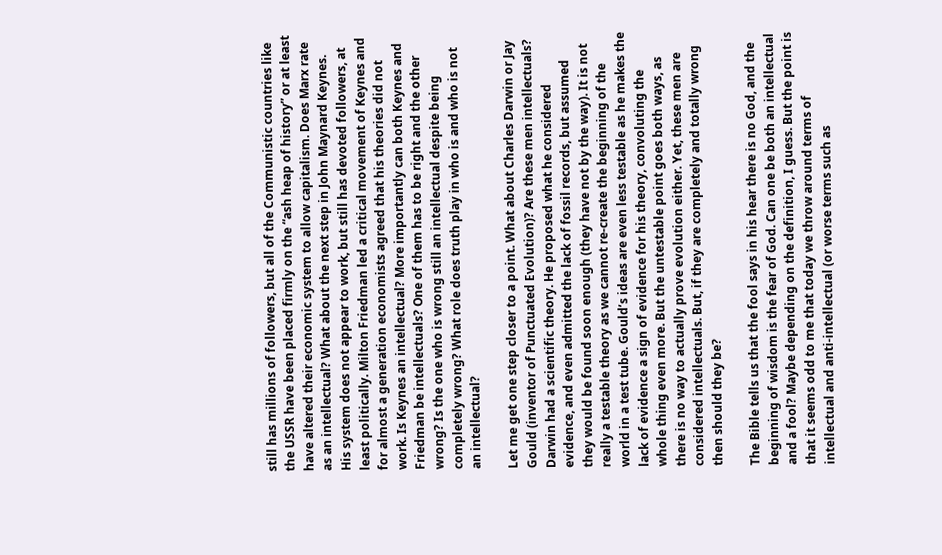still has millions of followers, but all of the Communistic countries like the USSR have been placed firmly on the “ash heap of history” or at least have altered their economic system to allow capitalism. Does Marx rate as an intellectual? What about the next step in John Maynard Keynes. His system does not appear to work, but still has devoted followers, at least politically. Milton Friedman led a critical movement of Keynes and for almost a generation economists agreed that his theories did not work. Is Keynes an intellectual? More importantly can both Keynes and Friedman be intellectuals? One of them has to be right and the other wrong? Is the one who is wrong still an intellectual despite being completely wrong? What role does truth play in who is and who is not an intellectual?

Let me get one step closer to a point. What about Charles Darwin or Jay Gould (inventor of Punctuated Evolution)? Are these men intellectuals? Darwin had a scientific theory. He proposed what he considered evidence, and even admitted the lack of fossil records, but assumed they would be found soon enough (they have not by the way). It is not really a testable theory as we cannot re-create the beginning of the world in a test tube. Gould’s ideas are even less testable as he makes the lack of evidence a sign of evidence for his theory, convoluting the whole thing even more. But the untestable point goes both ways, as there is no way to actually prove evolution either. Yet, these men are considered intellectuals. But, if they are completely and totally wrong then should they be?

The Bible tells us that the fool says in his hear there is no God, and the beginning of wisdom is the fear of God. Can one be both an intellectual and a fool? Maybe depending on the definition, I guess. But the point is that it seems odd to me that today we throw around terms of intellectual and anti-intellectual (or worse terms such as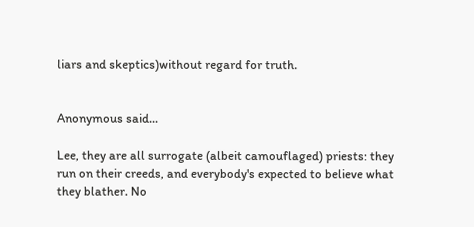liars and skeptics)without regard for truth.


Anonymous said...

Lee, they are all surrogate (albeit camouflaged) priests: they run on their creeds, and everybody's expected to believe what they blather. No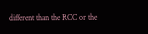different than the RCC or the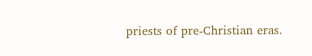priests of pre-Christian eras.